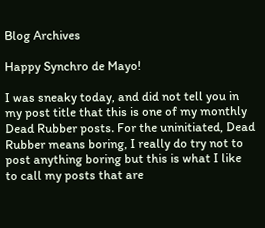Blog Archives

Happy Synchro de Mayo!

I was sneaky today, and did not tell you in my post title that this is one of my monthly Dead Rubber posts. For the uninitiated, Dead Rubber means boring, I really do try not to post anything boring but this is what I like to call my posts that are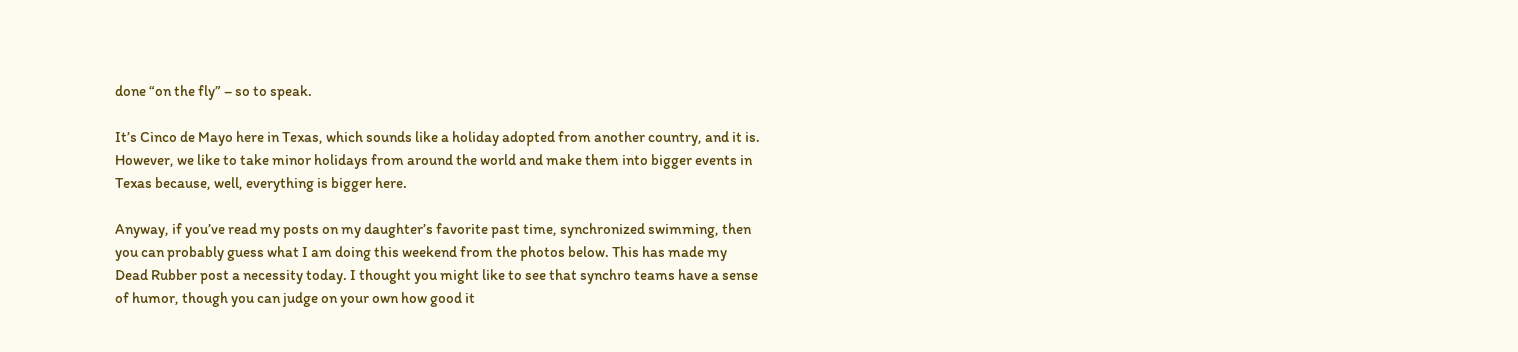done “on the fly” – so to speak.

It’s Cinco de Mayo here in Texas, which sounds like a holiday adopted from another country, and it is. However, we like to take minor holidays from around the world and make them into bigger events in Texas because, well, everything is bigger here.

Anyway, if you’ve read my posts on my daughter’s favorite past time, synchronized swimming, then you can probably guess what I am doing this weekend from the photos below. This has made my Dead Rubber post a necessity today. I thought you might like to see that synchro teams have a sense of humor, though you can judge on your own how good it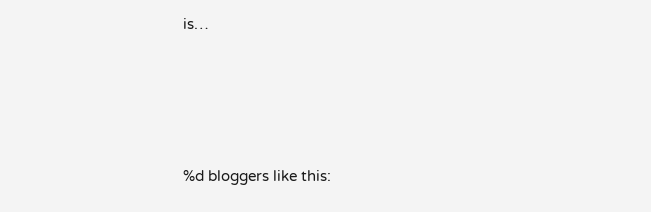is…




%d bloggers like this: